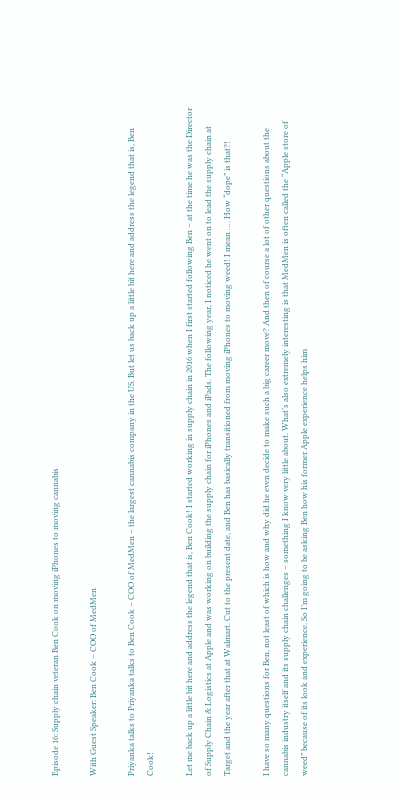Episode 16: Supply chain veteran Ben Cook on moving iPhones to moving cannabis

With Guest Speaker: Ben Cook – COO of MedMen

Priyanka talks to Priyanka talks to Ben Cook – COO of MedMen – the largest cannabis company in the US. But let us back up a little bit here and address the legend that is, Ben Cook!

Let me back up a little bit here and address the legend that is, Ben Cook! I started working in supply chain in 2016 when I first started following Ben – at the time he was the Director of Supply Chain & Logistics at Apple and was working on building the supply chain for iPhones and iPads. The following year, I noticed he went on to lead the supply chain at Target and the year after that at Walmart. Cut to the present date, and Ben has basically transitioned from moving iPhones to moving weed! I mean …. How “dope” is that?!

I have so many questions for Ben, not least of which is how and why did he even decide to make such a big career move? And then of course a lot of other questions about the cannabis industry itself and its supply chain challenges – something I know very little about. What’s also extremely interesting is that MedMen is often called the “Apple store of weed” because of its look and experience. So I’m going to be asking Ben how his former Apple experience helps him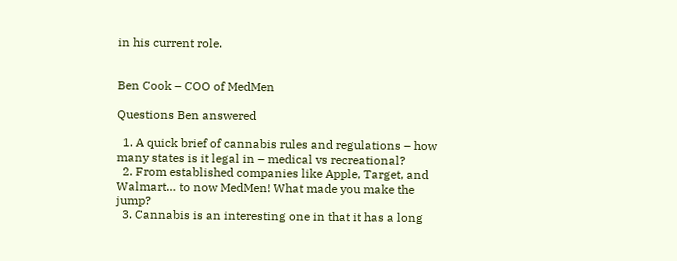in his current role.


Ben Cook – COO of MedMen

Questions Ben answered

  1. A quick brief of cannabis rules and regulations – how many states is it legal in – medical vs recreational?
  2. From established companies like Apple, Target, and Walmart… to now MedMen! What made you make the jump?
  3. Cannabis is an interesting one in that it has a long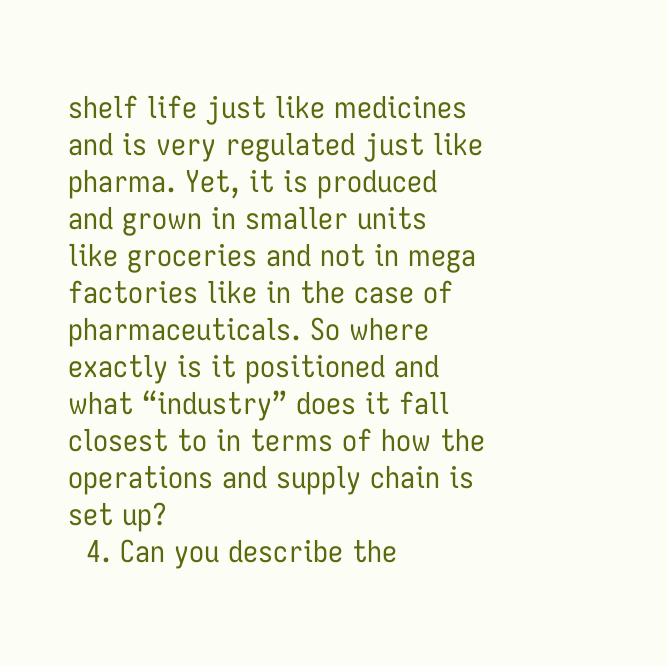shelf life just like medicines and is very regulated just like pharma. Yet, it is produced and grown in smaller units like groceries and not in mega factories like in the case of pharmaceuticals. So where exactly is it positioned and what “industry” does it fall closest to in terms of how the operations and supply chain is set up?
  4. Can you describe the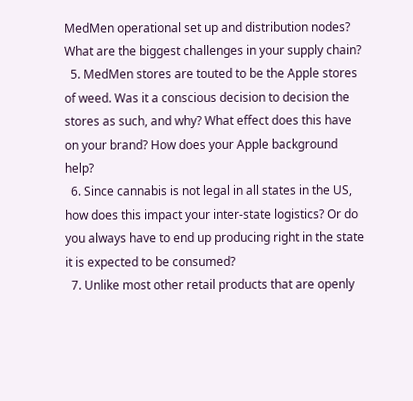MedMen operational set up and distribution nodes? What are the biggest challenges in your supply chain?
  5. MedMen stores are touted to be the Apple stores of weed. Was it a conscious decision to decision the stores as such, and why? What effect does this have on your brand? How does your Apple background help?
  6. Since cannabis is not legal in all states in the US, how does this impact your inter-state logistics? Or do you always have to end up producing right in the state it is expected to be consumed?
  7. Unlike most other retail products that are openly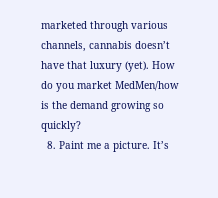marketed through various channels, cannabis doesn’t have that luxury (yet). How do you market MedMen/how is the demand growing so quickly?
  8. Paint me a picture. It’s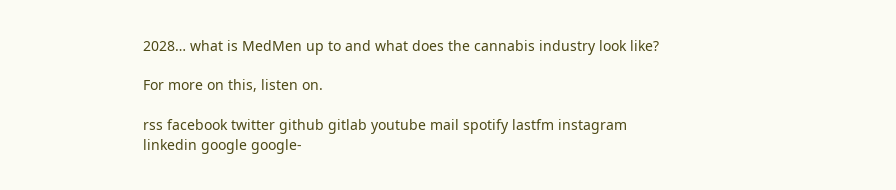2028… what is MedMen up to and what does the cannabis industry look like?

For more on this, listen on.

rss facebook twitter github gitlab youtube mail spotify lastfm instagram linkedin google google-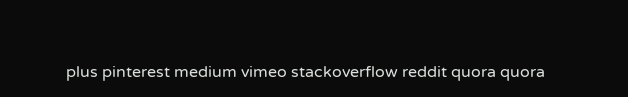plus pinterest medium vimeo stackoverflow reddit quora quora